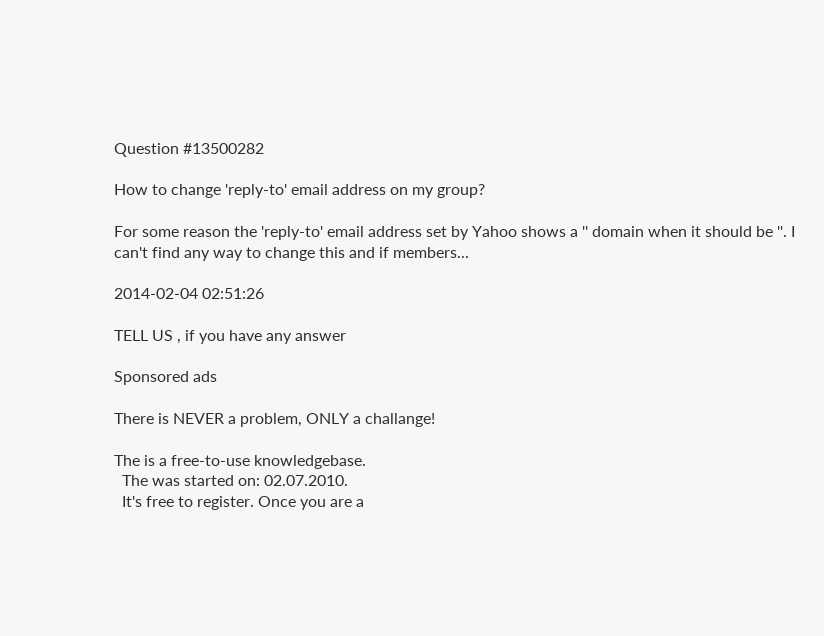Question #13500282

How to change 'reply-to' email address on my group?

For some reason the 'reply-to' email address set by Yahoo shows a '' domain when it should be ''. I can't find any way to change this and if members...

2014-02-04 02:51:26

TELL US , if you have any answer

Sponsored ads

There is NEVER a problem, ONLY a challange!

The is a free-to-use knowledgebase.
  The was started on: 02.07.2010.
  It's free to register. Once you are a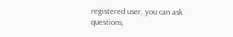registered user, you can ask questions,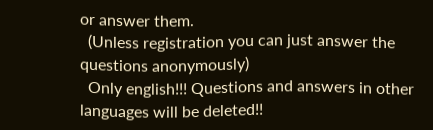or answer them.
  (Unless registration you can just answer the questions anonymously)
  Only english!!! Questions and answers in other languages will be deleted!!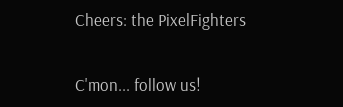Cheers: the PixelFighters


C'mon... follow us!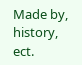Made by, history, ect.